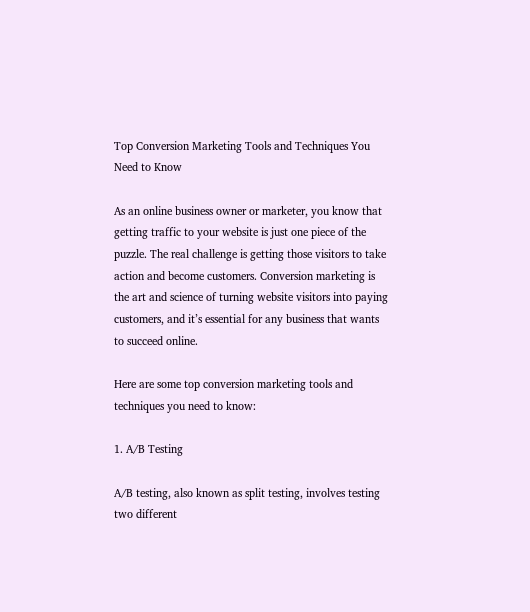Top Conversion Marketing Tools and Techniques You Need to Know

As an online business owner or marketer, you know that getting traffic to your website is just one piece of the puzzle. The real challenge is getting those visitors to take action and become customers. Conversion marketing is the art and science of turning website visitors into paying customers, and it’s essential for any business that wants to succeed online.

Here are some top conversion marketing tools and techniques you need to know:

1. A/B Testing

A/B testing, also known as split testing, involves testing two different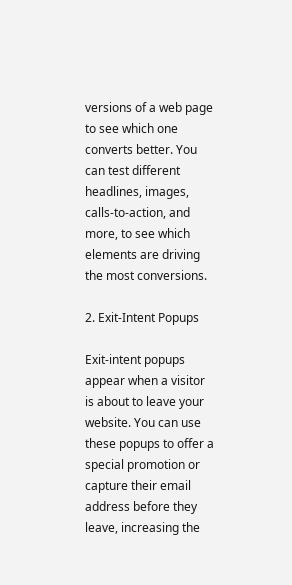versions of a web page to see which one converts better. You can test different headlines, images, calls-to-action, and more, to see which elements are driving the most conversions.

2. Exit-Intent Popups

Exit-intent popups appear when a visitor is about to leave your website. You can use these popups to offer a special promotion or capture their email address before they leave, increasing the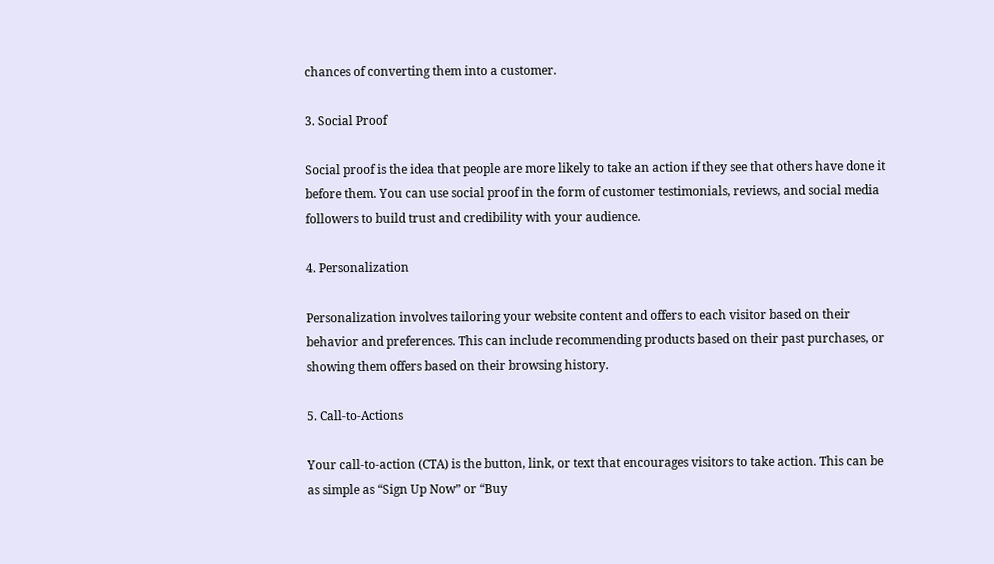chances of converting them into a customer.

3. Social Proof

Social proof is the idea that people are more likely to take an action if they see that others have done it before them. You can use social proof in the form of customer testimonials, reviews, and social media followers to build trust and credibility with your audience.

4. Personalization

Personalization involves tailoring your website content and offers to each visitor based on their behavior and preferences. This can include recommending products based on their past purchases, or showing them offers based on their browsing history.

5. Call-to-Actions

Your call-to-action (CTA) is the button, link, or text that encourages visitors to take action. This can be as simple as “Sign Up Now” or “Buy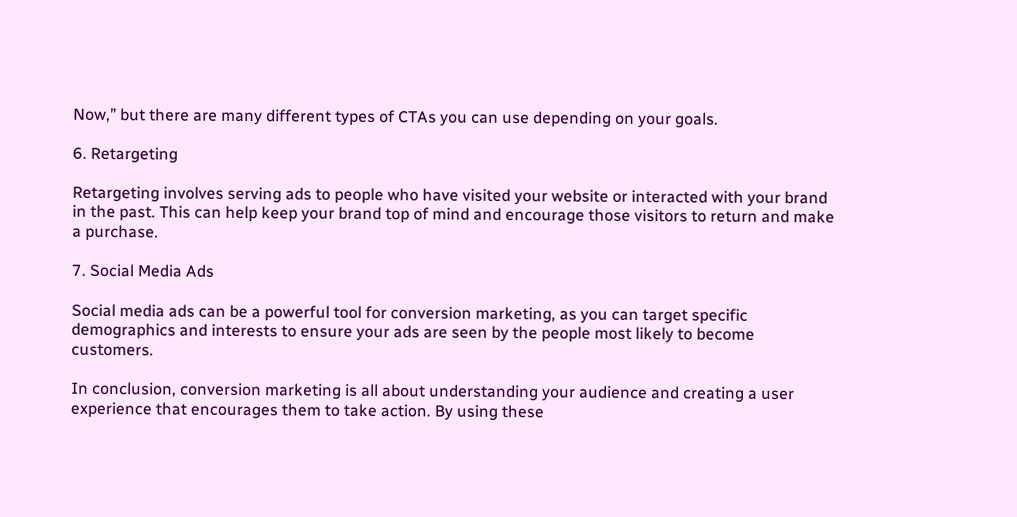Now,” but there are many different types of CTAs you can use depending on your goals.

6. Retargeting

Retargeting involves serving ads to people who have visited your website or interacted with your brand in the past. This can help keep your brand top of mind and encourage those visitors to return and make a purchase.

7. Social Media Ads

Social media ads can be a powerful tool for conversion marketing, as you can target specific demographics and interests to ensure your ads are seen by the people most likely to become customers.

In conclusion, conversion marketing is all about understanding your audience and creating a user experience that encourages them to take action. By using these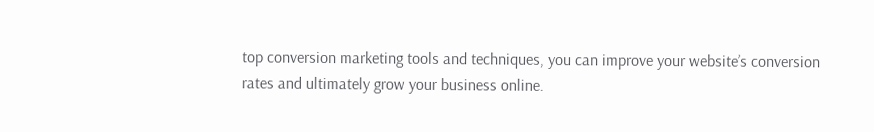top conversion marketing tools and techniques, you can improve your website’s conversion rates and ultimately grow your business online.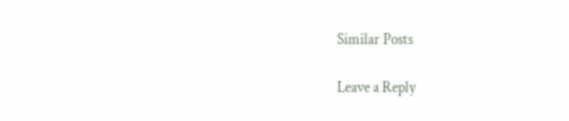Similar Posts

Leave a Reply